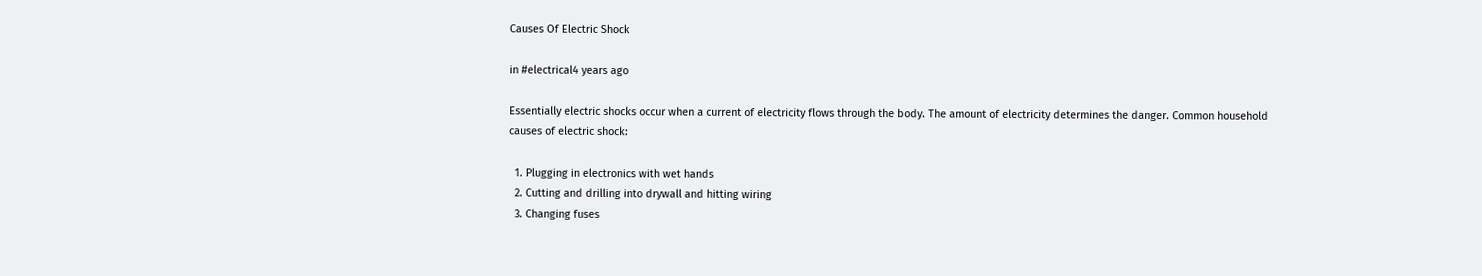Causes Of Electric Shock

in #electrical4 years ago

Essentially electric shocks occur when a current of electricity flows through the body. The amount of electricity determines the danger. Common household causes of electric shock:

  1. Plugging in electronics with wet hands
  2. Cutting and drilling into drywall and hitting wiring
  3. Changing fuses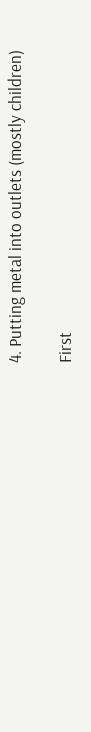4. Putting metal into outlets (mostly children)

First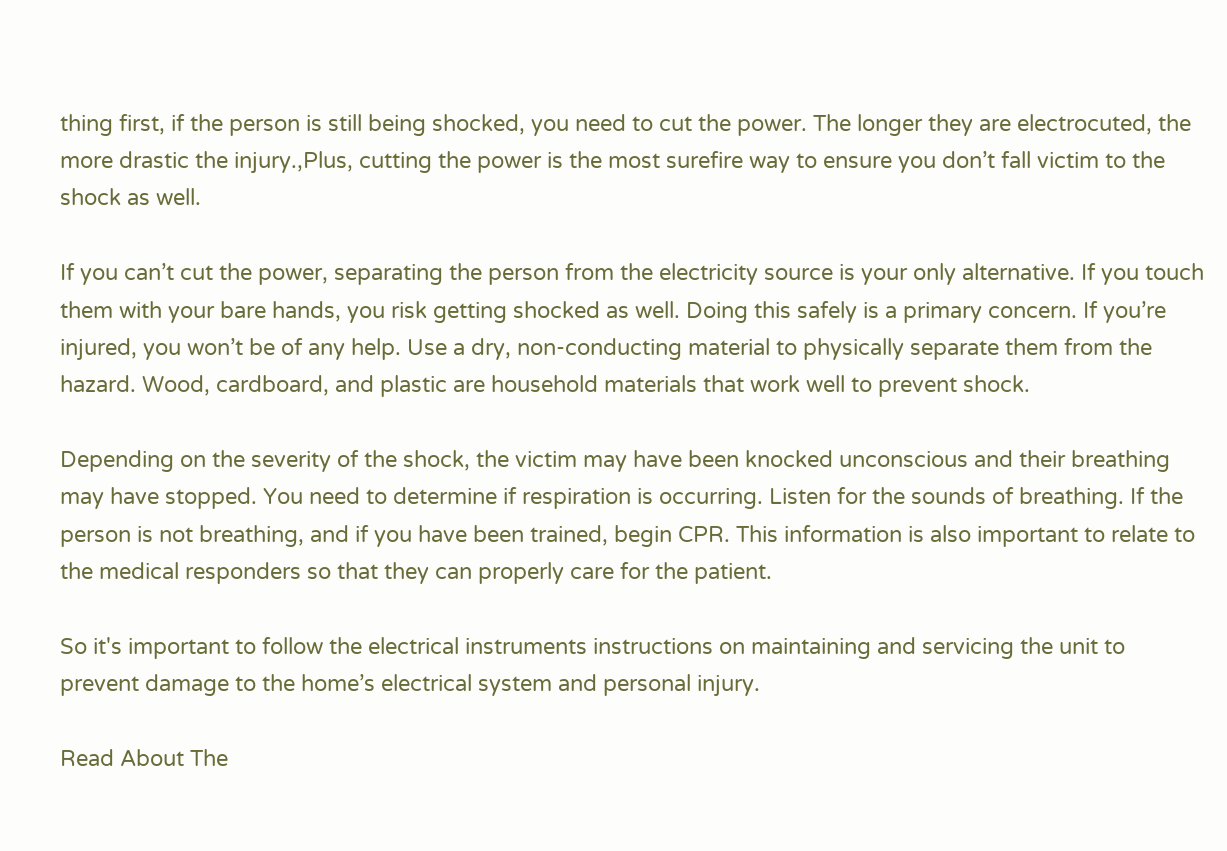thing first, if the person is still being shocked, you need to cut the power. The longer they are electrocuted, the more drastic the injury.,Plus, cutting the power is the most surefire way to ensure you don’t fall victim to the shock as well.

If you can’t cut the power, separating the person from the electricity source is your only alternative. If you touch them with your bare hands, you risk getting shocked as well. Doing this safely is a primary concern. If you’re injured, you won’t be of any help. Use a dry, non-conducting material to physically separate them from the hazard. Wood, cardboard, and plastic are household materials that work well to prevent shock.

Depending on the severity of the shock, the victim may have been knocked unconscious and their breathing may have stopped. You need to determine if respiration is occurring. Listen for the sounds of breathing. If the person is not breathing, and if you have been trained, begin CPR. This information is also important to relate to the medical responders so that they can properly care for the patient.

So it's important to follow the electrical instruments instructions on maintaining and servicing the unit to prevent damage to the home’s electrical system and personal injury.

Read About The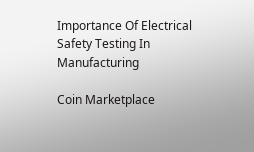Importance Of Electrical Safety Testing In Manufacturing

Coin Marketplace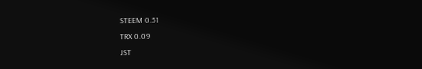STEEM 0.51
TRX 0.09
JST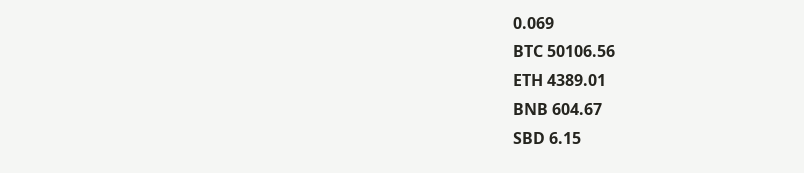0.069
BTC 50106.56
ETH 4389.01
BNB 604.67
SBD 6.15